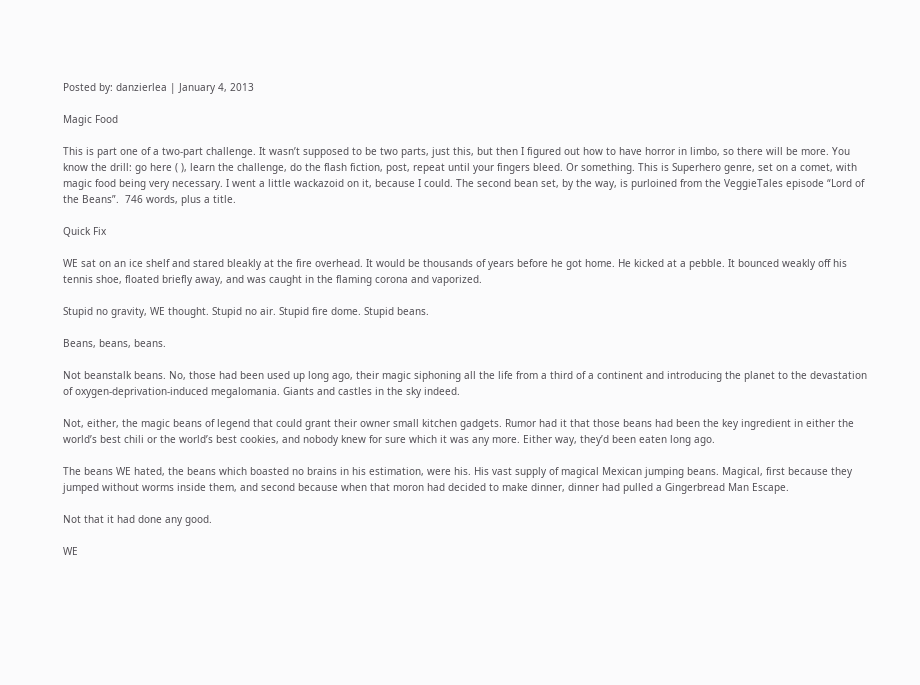Posted by: danzierlea | January 4, 2013

Magic Food

This is part one of a two-part challenge. It wasn’t supposed to be two parts, just this, but then I figured out how to have horror in limbo, so there will be more. You know the drill: go here ( ), learn the challenge, do the flash fiction, post, repeat until your fingers bleed. Or something. This is Superhero genre, set on a comet, with magic food being very necessary. I went a little wackazoid on it, because I could. The second bean set, by the way, is purloined from the VeggieTales episode “Lord of the Beans”.  746 words, plus a title.

Quick Fix

WE sat on an ice shelf and stared bleakly at the fire overhead. It would be thousands of years before he got home. He kicked at a pebble. It bounced weakly off his tennis shoe, floated briefly away, and was caught in the flaming corona and vaporized.

Stupid no gravity, WE thought. Stupid no air. Stupid fire dome. Stupid beans.

Beans, beans, beans.

Not beanstalk beans. No, those had been used up long ago, their magic siphoning all the life from a third of a continent and introducing the planet to the devastation of oxygen-deprivation-induced megalomania. Giants and castles in the sky indeed.

Not, either, the magic beans of legend that could grant their owner small kitchen gadgets. Rumor had it that those beans had been the key ingredient in either the world’s best chili or the world’s best cookies, and nobody knew for sure which it was any more. Either way, they’d been eaten long ago.

The beans WE hated, the beans which boasted no brains in his estimation, were his. His vast supply of magical Mexican jumping beans. Magical, first because they jumped without worms inside them, and second because when that moron had decided to make dinner, dinner had pulled a Gingerbread Man Escape.

Not that it had done any good.

WE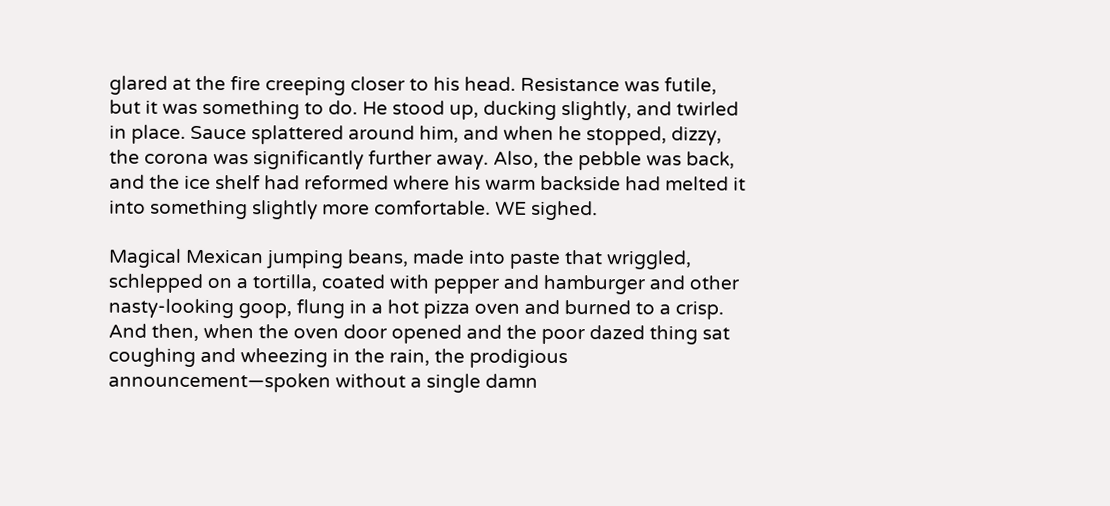glared at the fire creeping closer to his head. Resistance was futile, but it was something to do. He stood up, ducking slightly, and twirled in place. Sauce splattered around him, and when he stopped, dizzy, the corona was significantly further away. Also, the pebble was back, and the ice shelf had reformed where his warm backside had melted it into something slightly more comfortable. WE sighed.

Magical Mexican jumping beans, made into paste that wriggled, schlepped on a tortilla, coated with pepper and hamburger and other nasty-looking goop, flung in a hot pizza oven and burned to a crisp. And then, when the oven door opened and the poor dazed thing sat coughing and wheezing in the rain, the prodigious announcement—spoken without a single damn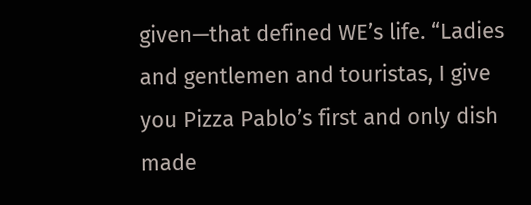given—that defined WE’s life. “Ladies and gentlemen and touristas, I give you Pizza Pablo’s first and only dish made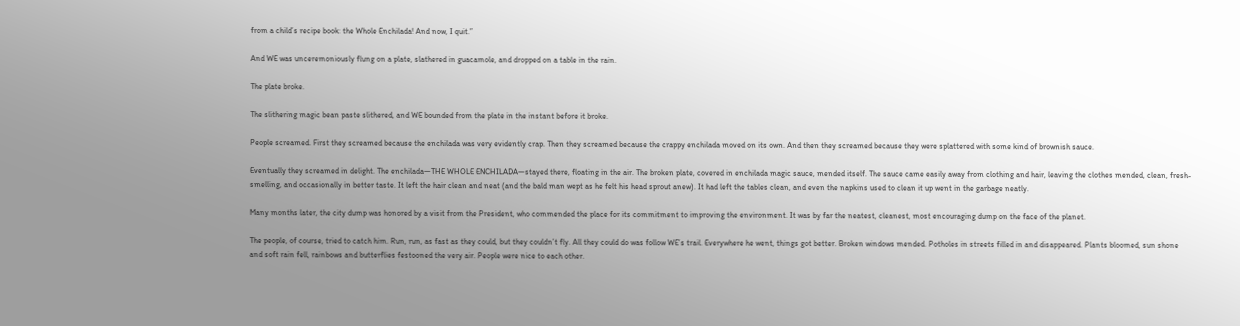from a child’s recipe book: the Whole Enchilada! And now, I quit.”

And WE was unceremoniously flung on a plate, slathered in guacamole, and dropped on a table in the rain.

The plate broke.

The slithering magic bean paste slithered, and WE bounded from the plate in the instant before it broke.

People screamed. First they screamed because the enchilada was very evidently crap. Then they screamed because the crappy enchilada moved on its own. And then they screamed because they were splattered with some kind of brownish sauce.

Eventually they screamed in delight. The enchilada—THE WHOLE ENCHILADA—stayed there, floating in the air. The broken plate, covered in enchilada magic sauce, mended itself. The sauce came easily away from clothing and hair, leaving the clothes mended, clean, fresh-smelling, and occasionally in better taste. It left the hair clean and neat (and the bald man wept as he felt his head sprout anew). It had left the tables clean, and even the napkins used to clean it up went in the garbage neatly.

Many months later, the city dump was honored by a visit from the President, who commended the place for its commitment to improving the environment. It was by far the neatest, cleanest, most encouraging dump on the face of the planet.

The people, of course, tried to catch him. Run, run, as fast as they could, but they couldn’t fly. All they could do was follow WE’s trail. Everywhere he went, things got better. Broken windows mended. Potholes in streets filled in and disappeared. Plants bloomed, sun shone and soft rain fell, rainbows and butterflies festooned the very air. People were nice to each other.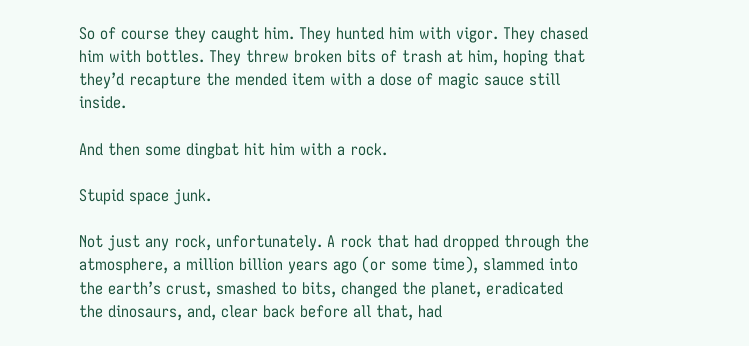So of course they caught him. They hunted him with vigor. They chased him with bottles. They threw broken bits of trash at him, hoping that they’d recapture the mended item with a dose of magic sauce still inside.

And then some dingbat hit him with a rock.

Stupid space junk.

Not just any rock, unfortunately. A rock that had dropped through the atmosphere, a million billion years ago (or some time), slammed into the earth’s crust, smashed to bits, changed the planet, eradicated the dinosaurs, and, clear back before all that, had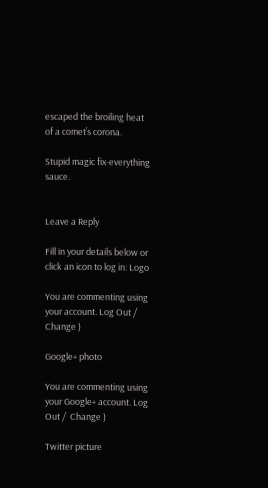escaped the broiling heat of a comet’s corona.

Stupid magic fix-everything sauce.


Leave a Reply

Fill in your details below or click an icon to log in: Logo

You are commenting using your account. Log Out /  Change )

Google+ photo

You are commenting using your Google+ account. Log Out /  Change )

Twitter picture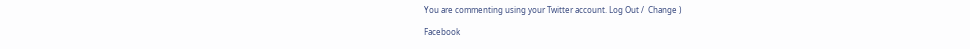You are commenting using your Twitter account. Log Out /  Change )

Facebook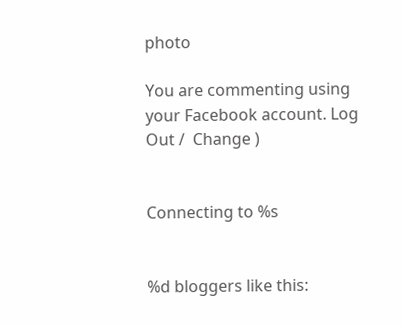photo

You are commenting using your Facebook account. Log Out /  Change )


Connecting to %s


%d bloggers like this: